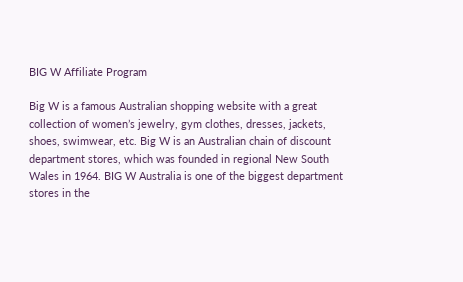BIG W Affiliate Program

Big W is a famous Australian shopping website with a great collection of women’s jewelry, gym clothes, dresses, jackets, shoes, swimwear, etc. Big W is an Australian chain of discount department stores, which was founded in regional New South Wales in 1964. BIG W Australia is one of the biggest department stores in the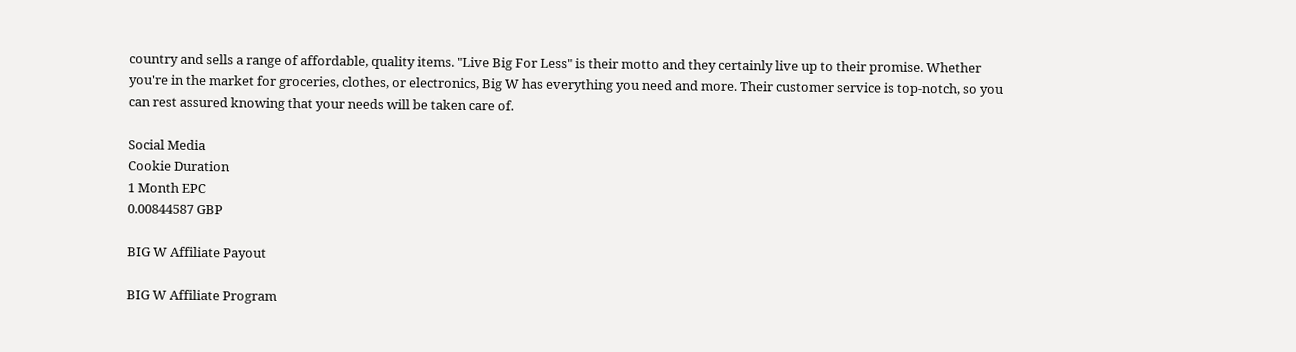country and sells a range of affordable, quality items. "Live Big For Less" is their motto and they certainly live up to their promise. Whether you're in the market for groceries, clothes, or electronics, Big W has everything you need and more. Their customer service is top-notch, so you can rest assured knowing that your needs will be taken care of.

Social Media
Cookie Duration
1 Month EPC
0.00844587 GBP

BIG W Affiliate Payout

BIG W Affiliate Program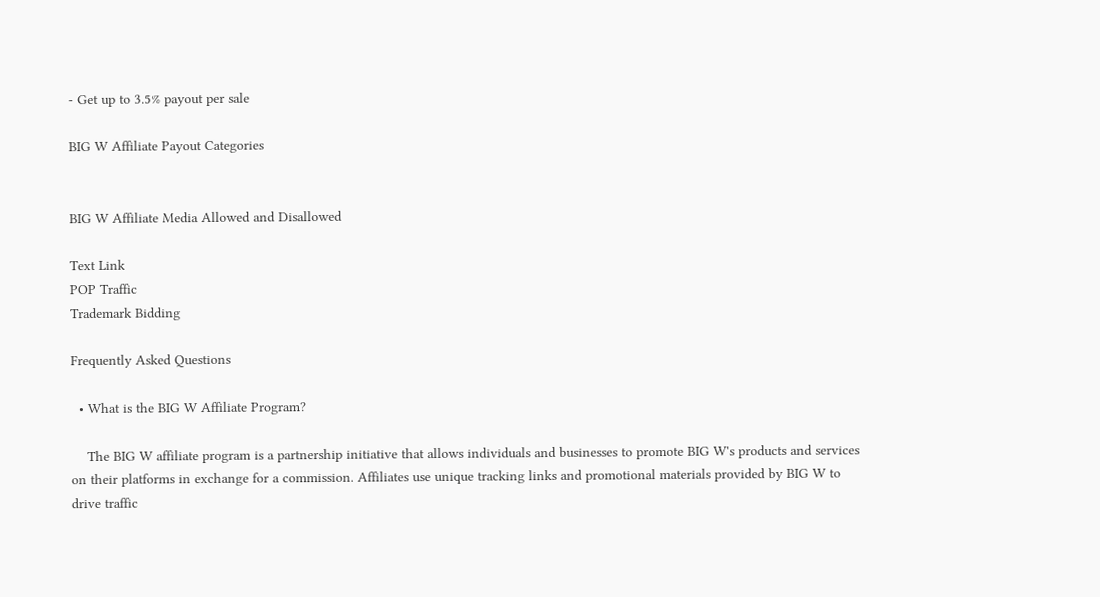- Get up to 3.5% payout per sale

BIG W Affiliate Payout Categories


BIG W Affiliate Media Allowed and Disallowed

Text Link
POP Traffic
Trademark Bidding

Frequently Asked Questions

  • What is the BIG W Affiliate Program?

    The BIG W affiliate program is a partnership initiative that allows individuals and businesses to promote BIG W's products and services on their platforms in exchange for a commission. Affiliates use unique tracking links and promotional materials provided by BIG W to drive traffic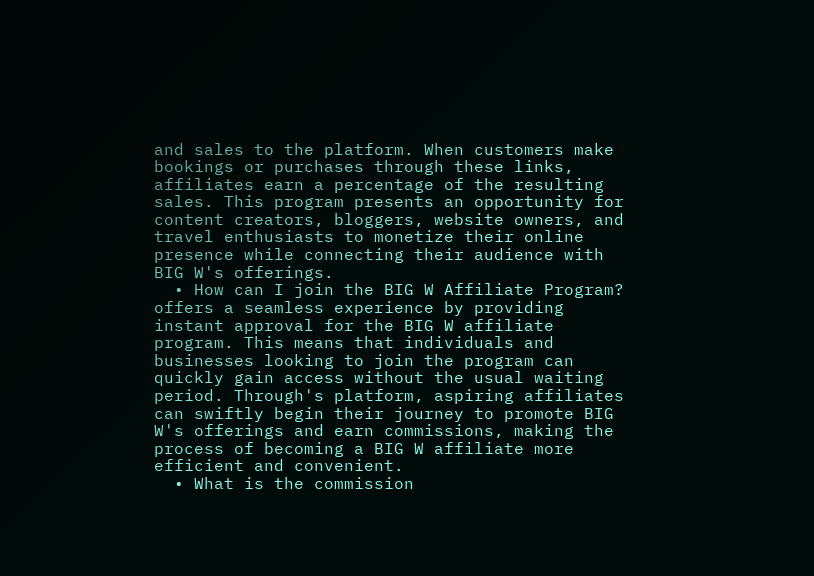and sales to the platform. When customers make bookings or purchases through these links, affiliates earn a percentage of the resulting sales. This program presents an opportunity for content creators, bloggers, website owners, and travel enthusiasts to monetize their online presence while connecting their audience with BIG W's offerings.
  • How can I join the BIG W Affiliate Program? offers a seamless experience by providing instant approval for the BIG W affiliate program. This means that individuals and businesses looking to join the program can quickly gain access without the usual waiting period. Through's platform, aspiring affiliates can swiftly begin their journey to promote BIG W's offerings and earn commissions, making the process of becoming a BIG W affiliate more efficient and convenient.
  • What is the commission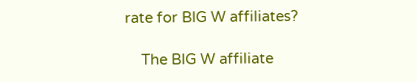rate for BIG W affiliates?

    The BIG W affiliate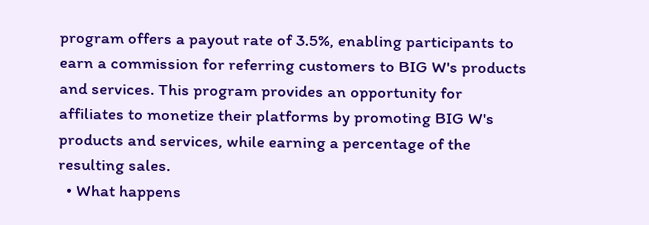program offers a payout rate of 3.5%, enabling participants to earn a commission for referring customers to BIG W's products and services. This program provides an opportunity for affiliates to monetize their platforms by promoting BIG W's products and services, while earning a percentage of the resulting sales.
  • What happens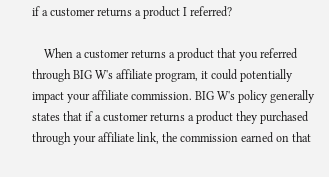if a customer returns a product I referred?

    When a customer returns a product that you referred through BIG W's affiliate program, it could potentially impact your affiliate commission. BIG W's policy generally states that if a customer returns a product they purchased through your affiliate link, the commission earned on that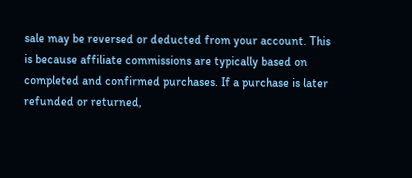sale may be reversed or deducted from your account. This is because affiliate commissions are typically based on completed and confirmed purchases. If a purchase is later refunded or returned,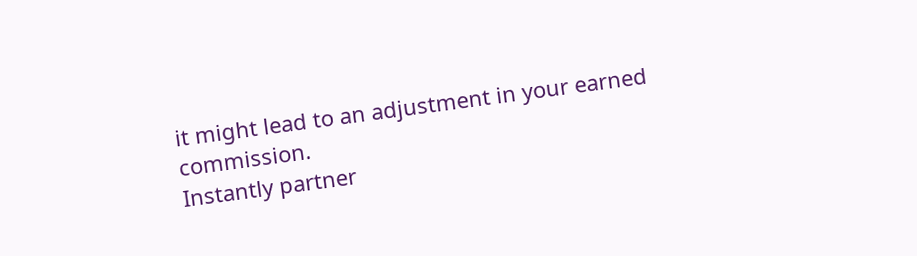it might lead to an adjustment in your earned commission.
Instantly partner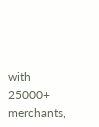with 25000+ merchants,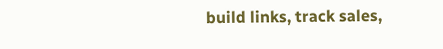build links, track sales,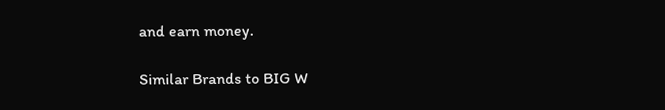and earn money.

Similar Brands to BIG W